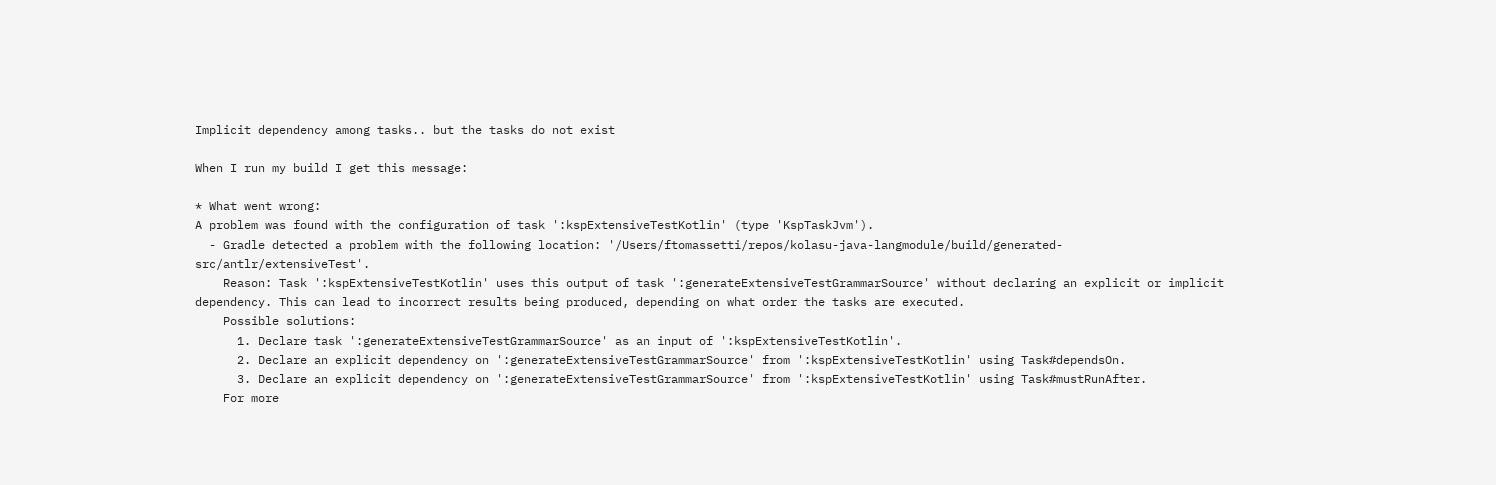Implicit dependency among tasks.. but the tasks do not exist

When I run my build I get this message:

* What went wrong:
A problem was found with the configuration of task ':kspExtensiveTestKotlin' (type 'KspTaskJvm').
  - Gradle detected a problem with the following location: '/Users/ftomassetti/repos/kolasu-java-langmodule/build/generated-src/antlr/extensiveTest'.
    Reason: Task ':kspExtensiveTestKotlin' uses this output of task ':generateExtensiveTestGrammarSource' without declaring an explicit or implicit dependency. This can lead to incorrect results being produced, depending on what order the tasks are executed.
    Possible solutions:
      1. Declare task ':generateExtensiveTestGrammarSource' as an input of ':kspExtensiveTestKotlin'.
      2. Declare an explicit dependency on ':generateExtensiveTestGrammarSource' from ':kspExtensiveTestKotlin' using Task#dependsOn.
      3. Declare an explicit dependency on ':generateExtensiveTestGrammarSource' from ':kspExtensiveTestKotlin' using Task#mustRunAfter.
    For more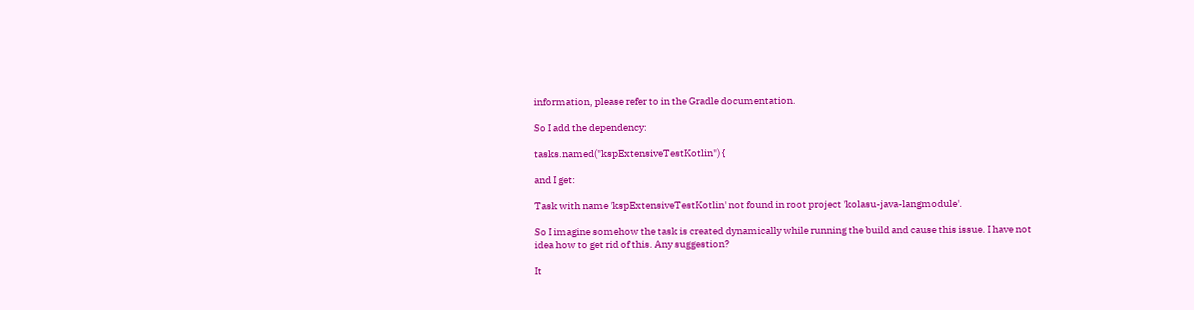information, please refer to in the Gradle documentation.

So I add the dependency:

tasks.named("kspExtensiveTestKotlin") {

and I get:

Task with name 'kspExtensiveTestKotlin' not found in root project 'kolasu-java-langmodule'.

So I imagine somehow the task is created dynamically while running the build and cause this issue. I have not idea how to get rid of this. Any suggestion?

It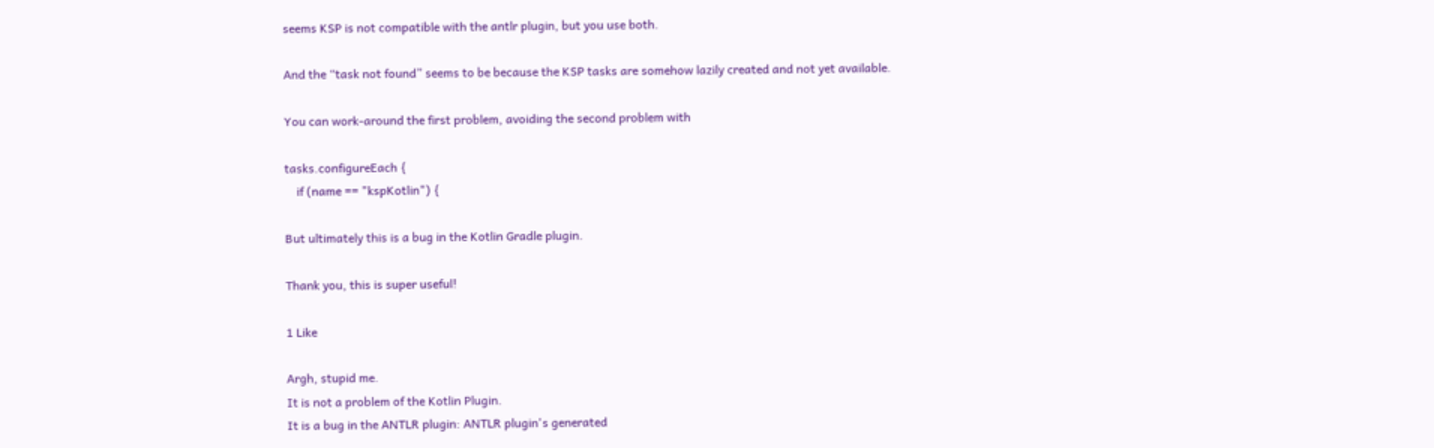seems KSP is not compatible with the antlr plugin, but you use both.

And the “task not found” seems to be because the KSP tasks are somehow lazily created and not yet available.

You can work-around the first problem, avoiding the second problem with

tasks.configureEach {
    if (name == "kspKotlin") {

But ultimately this is a bug in the Kotlin Gradle plugin.

Thank you, this is super useful!

1 Like

Argh, stupid me.
It is not a problem of the Kotlin Plugin.
It is a bug in the ANTLR plugin: ANTLR plugin's generated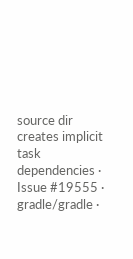source dir creates implicit task dependencies · Issue #19555 · gradle/gradle ·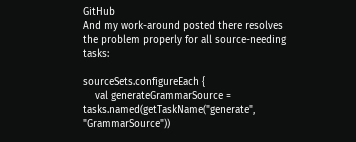GitHub
And my work-around posted there resolves the problem properly for all source-needing tasks:

sourceSets.configureEach {
    val generateGrammarSource = tasks.named(getTaskName("generate", "GrammarSource"))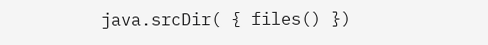java.srcDir( { files() })